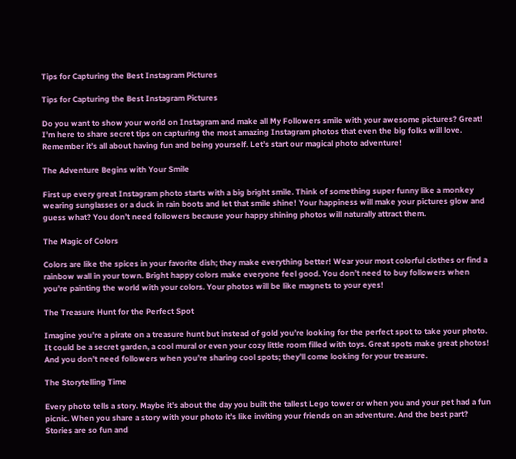Tips for Capturing the Best Instagram Pictures

Tips for Capturing the Best Instagram Pictures

Do you want to show your world on Instagram and make all My Followers smile with your awesome pictures? Great! I’m here to share secret tips on capturing the most amazing Instagram photos that even the big folks will love. Remember it’s all about having fun and being yourself. Let’s start our magical photo adventure!

The Adventure Begins with Your Smile

First up every great Instagram photo starts with a big bright smile. Think of something super funny like a monkey wearing sunglasses or a duck in rain boots and let that smile shine! Your happiness will make your pictures glow and guess what? You don’t need followers because your happy shining photos will naturally attract them.

The Magic of Colors

Colors are like the spices in your favorite dish; they make everything better! Wear your most colorful clothes or find a rainbow wall in your town. Bright happy colors make everyone feel good. You don’t need to buy followers when you’re painting the world with your colors. Your photos will be like magnets to your eyes!

The Treasure Hunt for the Perfect Spot

Imagine you’re a pirate on a treasure hunt but instead of gold you’re looking for the perfect spot to take your photo. It could be a secret garden, a cool mural or even your cozy little room filled with toys. Great spots make great photos! And you don’t need followers when you’re sharing cool spots; they’ll come looking for your treasure.

The Storytelling Time

Every photo tells a story. Maybe it’s about the day you built the tallest Lego tower or when you and your pet had a fun picnic. When you share a story with your photo it’s like inviting your friends on an adventure. And the best part? Stories are so fun and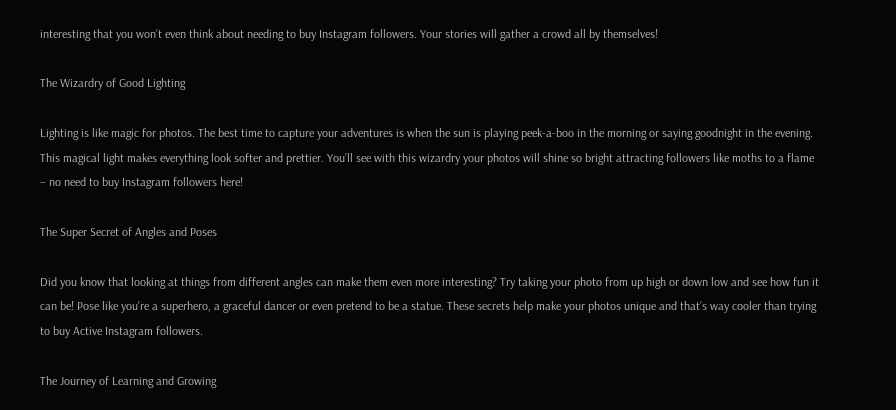interesting that you won’t even think about needing to buy Instagram followers. Your stories will gather a crowd all by themselves!

The Wizardry of Good Lighting

Lighting is like magic for photos. The best time to capture your adventures is when the sun is playing peek-a-boo in the morning or saying goodnight in the evening. This magical light makes everything look softer and prettier. You’ll see with this wizardry your photos will shine so bright attracting followers like moths to a flame – no need to buy Instagram followers here!

The Super Secret of Angles and Poses

Did you know that looking at things from different angles can make them even more interesting? Try taking your photo from up high or down low and see how fun it can be! Pose like you’re a superhero, a graceful dancer or even pretend to be a statue. These secrets help make your photos unique and that’s way cooler than trying to buy Active Instagram followers.

The Journey of Learning and Growing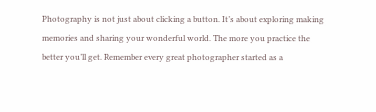Photography is not just about clicking a button. It’s about exploring making memories and sharing your wonderful world. The more you practice the better you’ll get. Remember every great photographer started as a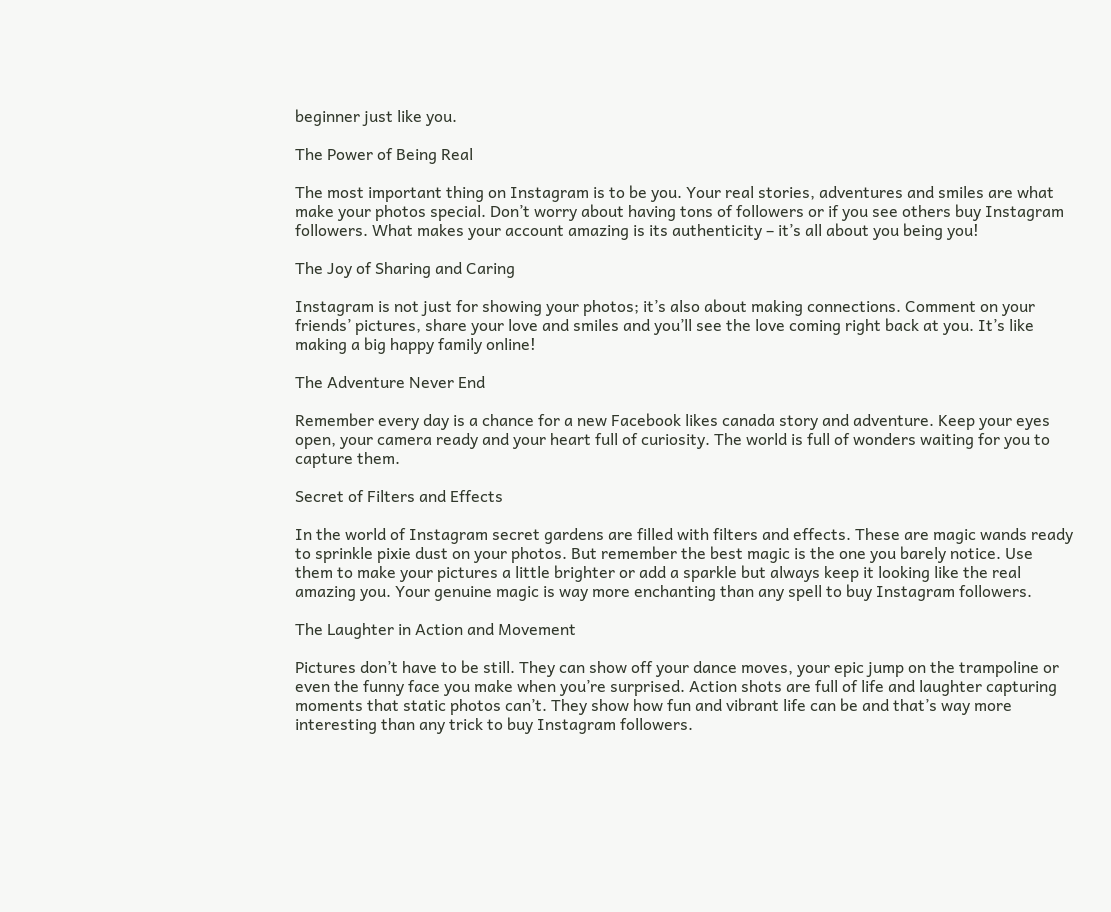beginner just like you.

The Power of Being Real

The most important thing on Instagram is to be you. Your real stories, adventures and smiles are what make your photos special. Don’t worry about having tons of followers or if you see others buy Instagram followers. What makes your account amazing is its authenticity – it’s all about you being you!

The Joy of Sharing and Caring

Instagram is not just for showing your photos; it’s also about making connections. Comment on your friends’ pictures, share your love and smiles and you’ll see the love coming right back at you. It’s like making a big happy family online!

The Adventure Never End

Remember every day is a chance for a new Facebook likes canada story and adventure. Keep your eyes open, your camera ready and your heart full of curiosity. The world is full of wonders waiting for you to capture them.

Secret of Filters and Effects

In the world of Instagram secret gardens are filled with filters and effects. These are magic wands ready to sprinkle pixie dust on your photos. But remember the best magic is the one you barely notice. Use them to make your pictures a little brighter or add a sparkle but always keep it looking like the real amazing you. Your genuine magic is way more enchanting than any spell to buy Instagram followers.

The Laughter in Action and Movement

Pictures don’t have to be still. They can show off your dance moves, your epic jump on the trampoline or even the funny face you make when you’re surprised. Action shots are full of life and laughter capturing moments that static photos can’t. They show how fun and vibrant life can be and that’s way more interesting than any trick to buy Instagram followers.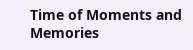Time of Moments and Memories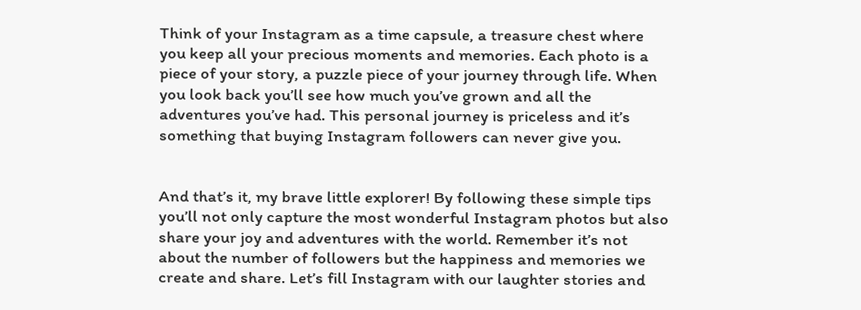Think of your Instagram as a time capsule, a treasure chest where you keep all your precious moments and memories. Each photo is a piece of your story, a puzzle piece of your journey through life. When you look back you’ll see how much you’ve grown and all the adventures you’ve had. This personal journey is priceless and it’s something that buying Instagram followers can never give you.


And that’s it, my brave little explorer! By following these simple tips you’ll not only capture the most wonderful Instagram photos but also share your joy and adventures with the world. Remember it’s not about the number of followers but the happiness and memories we create and share. Let’s fill Instagram with our laughter stories and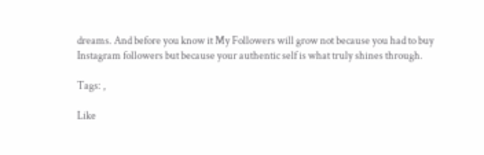dreams. And before you know it My Followers will grow not because you had to buy Instagram followers but because your authentic self is what truly shines through.

Tags: ,

Like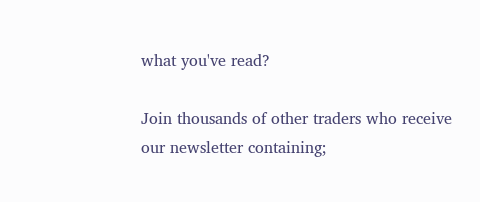what you've read?

Join thousands of other traders who receive our newsletter containing;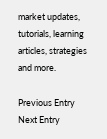market updates, tutorials, learning articles, strategies and more.

Previous Entry   Next Entry